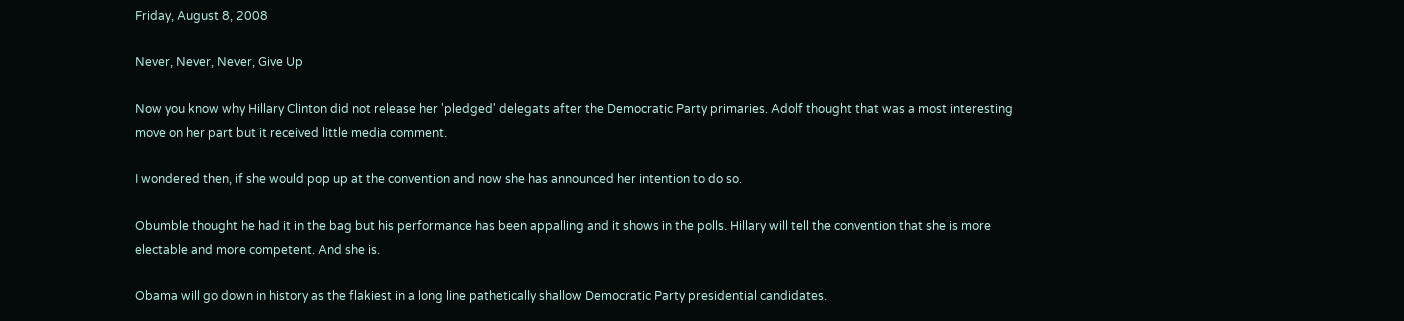Friday, August 8, 2008

Never, Never, Never, Give Up

Now you know why Hillary Clinton did not release her 'pledged' delegats after the Democratic Party primaries. Adolf thought that was a most interesting move on her part but it received little media comment.

I wondered then, if she would pop up at the convention and now she has announced her intention to do so.

Obumble thought he had it in the bag but his performance has been appalling and it shows in the polls. Hillary will tell the convention that she is more electable and more competent. And she is.

Obama will go down in history as the flakiest in a long line pathetically shallow Democratic Party presidential candidates.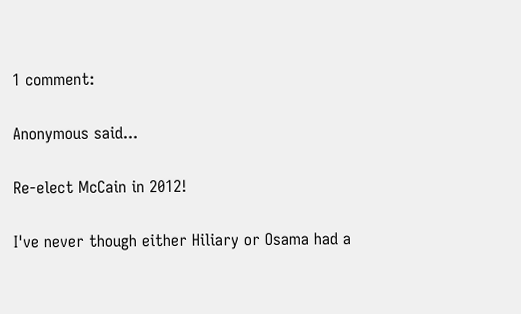1 comment:

Anonymous said...

Re-elect McCain in 2012!

I've never though either Hiliary or Osama had a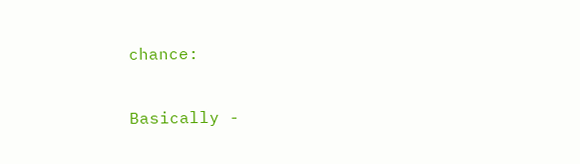chance:

Basically -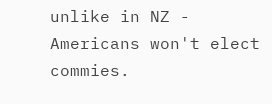unlike in NZ - Americans won't elect commies.